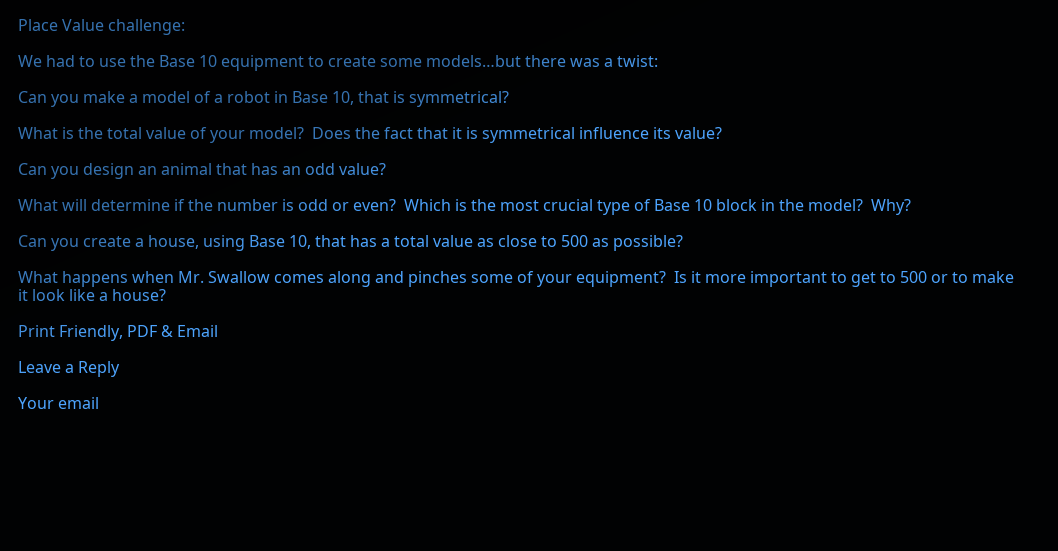Place Value challenge:

We had to use the Base 10 equipment to create some models…but there was a twist:

Can you make a model of a robot in Base 10, that is symmetrical?

What is the total value of your model?  Does the fact that it is symmetrical influence its value?

Can you design an animal that has an odd value?

What will determine if the number is odd or even?  Which is the most crucial type of Base 10 block in the model?  Why?

Can you create a house, using Base 10, that has a total value as close to 500 as possible?

What happens when Mr. Swallow comes along and pinches some of your equipment?  Is it more important to get to 500 or to make it look like a house?

Print Friendly, PDF & Email

Leave a Reply

Your email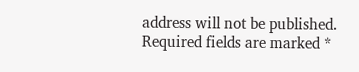address will not be published. Required fields are marked *